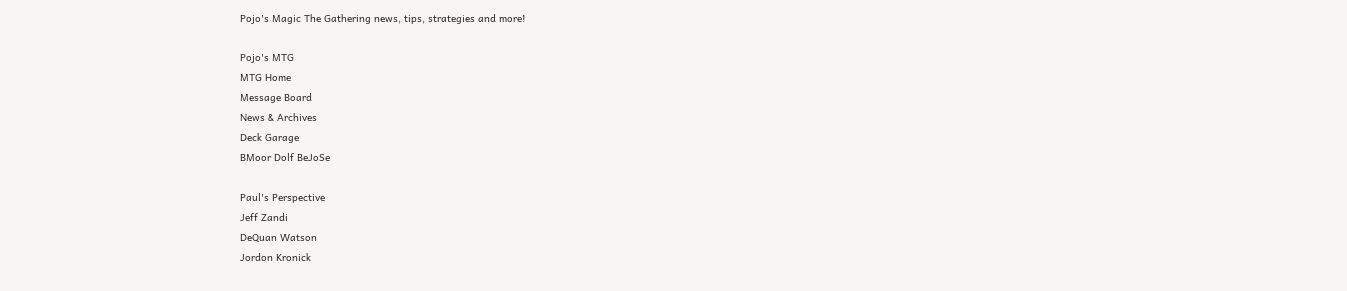Pojo's Magic The Gathering news, tips, strategies and more!

Pojo's MTG
MTG Home
Message Board
News & Archives
Deck Garage
BMoor Dolf BeJoSe

Paul's Perspective
Jeff Zandi
DeQuan Watson
Jordon Kronick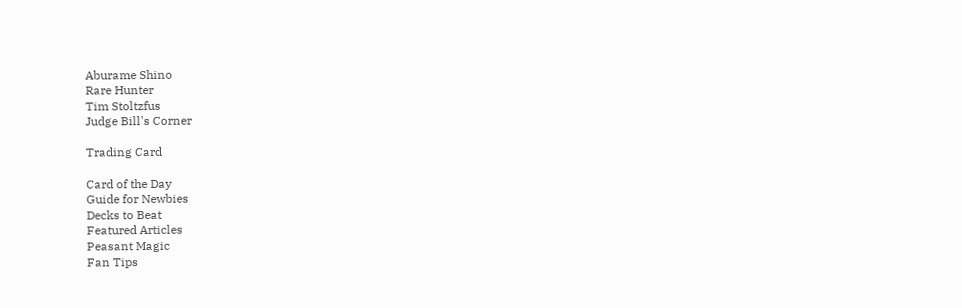Aburame Shino
Rare Hunter
Tim Stoltzfus
Judge Bill's Corner

Trading Card

Card of the Day
Guide for Newbies
Decks to Beat
Featured Articles
Peasant Magic
Fan Tips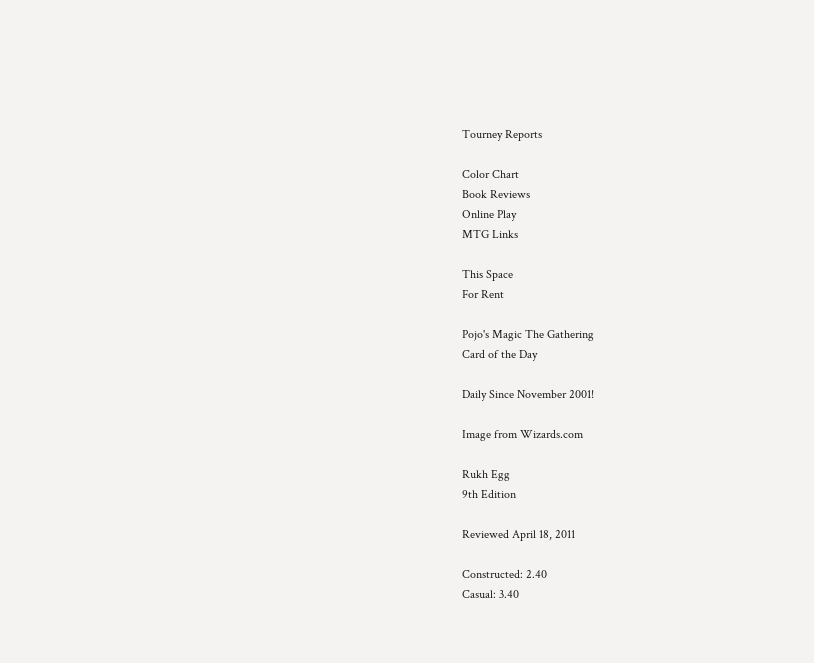Tourney Reports

Color Chart
Book Reviews
Online Play
MTG Links

This Space
For Rent

Pojo's Magic The Gathering
Card of the Day

Daily Since November 2001!

Image from Wizards.com

Rukh Egg
9th Edition

Reviewed April 18, 2011

Constructed: 2.40
Casual: 3.40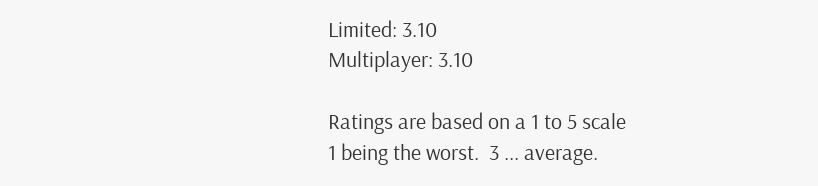Limited: 3.10
Multiplayer: 3.10

Ratings are based on a 1 to 5 scale
1 being the worst.  3 ... average.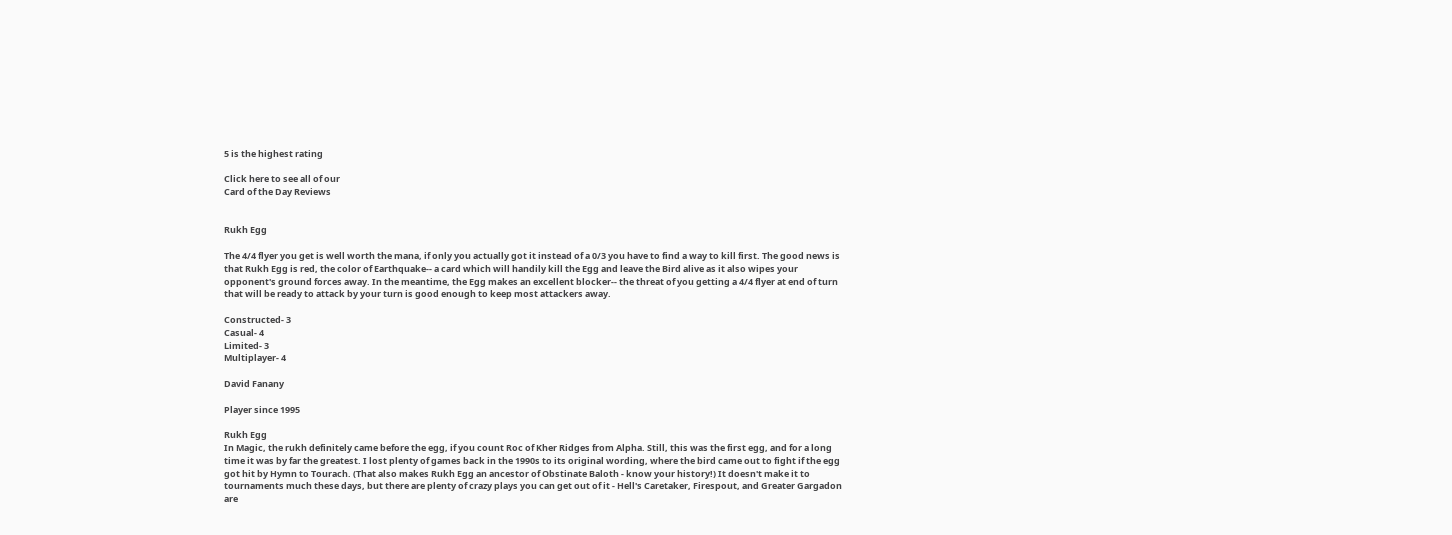5 is the highest rating

Click here to see all of our
Card of the Day Reviews


Rukh Egg

The 4/4 flyer you get is well worth the mana, if only you actually got it instead of a 0/3 you have to find a way to kill first. The good news is that Rukh Egg is red, the color of Earthquake-- a card which will handily kill the Egg and leave the Bird alive as it also wipes your opponent's ground forces away. In the meantime, the Egg makes an excellent blocker-- the threat of you getting a 4/4 flyer at end of turn that will be ready to attack by your turn is good enough to keep most attackers away.

Constructed- 3
Casual- 4
Limited- 3
Multiplayer- 4

David Fanany

Player since 1995

Rukh Egg
In Magic, the rukh definitely came before the egg, if you count Roc of Kher Ridges from Alpha. Still, this was the first egg, and for a long time it was by far the greatest. I lost plenty of games back in the 1990s to its original wording, where the bird came out to fight if the egg got hit by Hymn to Tourach. (That also makes Rukh Egg an ancestor of Obstinate Baloth - know your history!) It doesn't make it to tournaments much these days, but there are plenty of crazy plays you can get out of it - Hell's Caretaker, Firespout, and Greater Gargadon are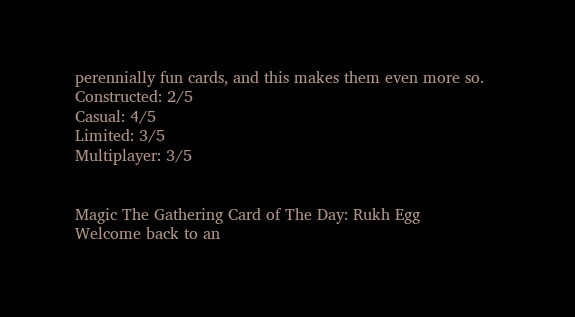perennially fun cards, and this makes them even more so.
Constructed: 2/5
Casual: 4/5
Limited: 3/5
Multiplayer: 3/5


Magic The Gathering Card of The Day: Rukh Egg
Welcome back to an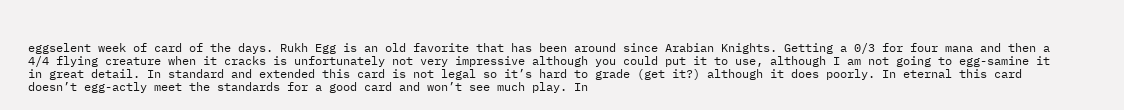eggselent week of card of the days. Rukh Egg is an old favorite that has been around since Arabian Knights. Getting a 0/3 for four mana and then a 4/4 flying creature when it cracks is unfortunately not very impressive although you could put it to use, although I am not going to egg-samine it in great detail. In standard and extended this card is not legal so it’s hard to grade (get it?) although it does poorly. In eternal this card doesn’t egg-actly meet the standards for a good card and won’t see much play. In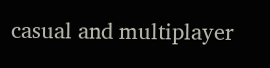casual and multiplayer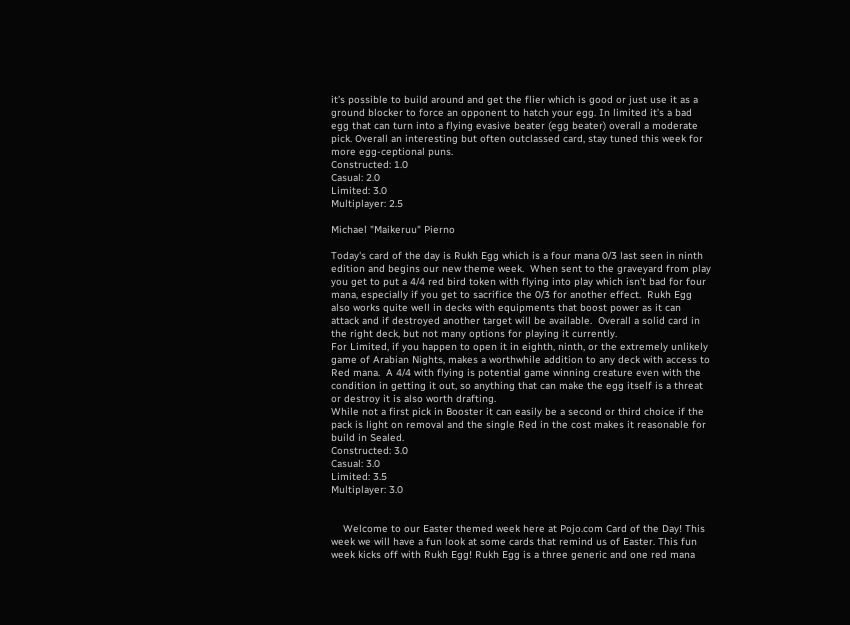it’s possible to build around and get the flier which is good or just use it as a ground blocker to force an opponent to hatch your egg. In limited it’s a bad egg that can turn into a flying evasive beater (egg beater) overall a moderate pick. Overall an interesting but often outclassed card, stay tuned this week for more egg-ceptional puns.
Constructed: 1.0
Casual: 2.0
Limited: 3.0
Multiplayer: 2.5

Michael "Maikeruu" Pierno

Today's card of the day is Rukh Egg which is a four mana 0/3 last seen in ninth edition and begins our new theme week.  When sent to the graveyard from play you get to put a 4/4 red bird token with flying into play which isn't bad for four mana, especially if you get to sacrifice the 0/3 for another effect.  Rukh Egg also works quite well in decks with equipments that boost power as it can attack and if destroyed another target will be available.  Overall a solid card in the right deck, but not many options for playing it currently.
For Limited, if you happen to open it in eighth, ninth, or the extremely unlikely game of Arabian Nights, makes a worthwhile addition to any deck with access to Red mana.  A 4/4 with flying is potential game winning creature even with the condition in getting it out, so anything that can make the egg itself is a threat or destroy it is also worth drafting.
While not a first pick in Booster it can easily be a second or third choice if the pack is light on removal and the single Red in the cost makes it reasonable for build in Sealed.
Constructed: 3.0
Casual: 3.0
Limited: 3.5
Multiplayer: 3.0


    Welcome to our Easter themed week here at Pojo.com Card of the Day! This week we will have a fun look at some cards that remind us of Easter. This fun week kicks off with Rukh Egg! Rukh Egg is a three generic and one red mana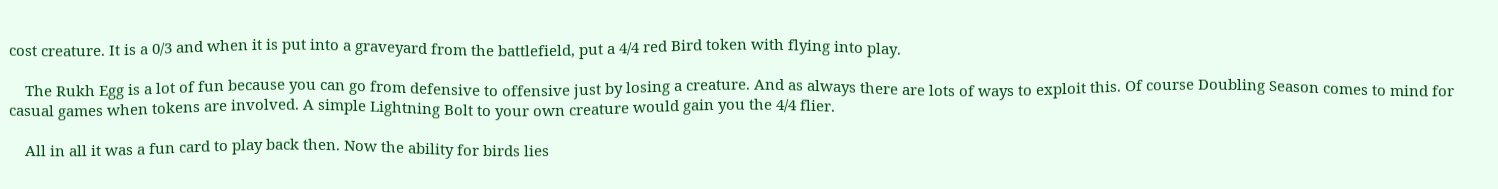cost creature. It is a 0/3 and when it is put into a graveyard from the battlefield, put a 4/4 red Bird token with flying into play.

    The Rukh Egg is a lot of fun because you can go from defensive to offensive just by losing a creature. And as always there are lots of ways to exploit this. Of course Doubling Season comes to mind for casual games when tokens are involved. A simple Lightning Bolt to your own creature would gain you the 4/4 flier.

    All in all it was a fun card to play back then. Now the ability for birds lies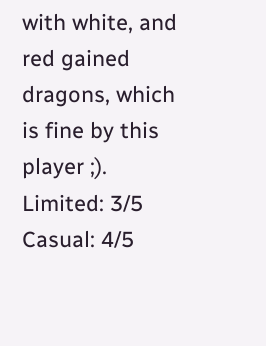with white, and red gained dragons, which is fine by this player ;).
Limited: 3/5
Casual: 4/5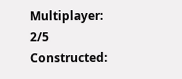Multiplayer: 2/5
Constructed: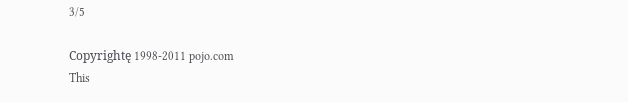3/5

Copyrightę 1998-2011 pojo.com
This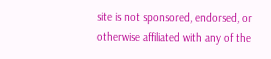site is not sponsored, endorsed, or otherwise affiliated with any of the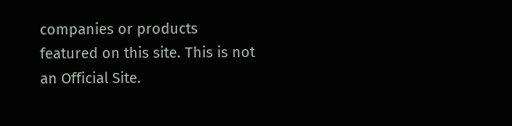companies or products featured on this site. This is not an Official Site.